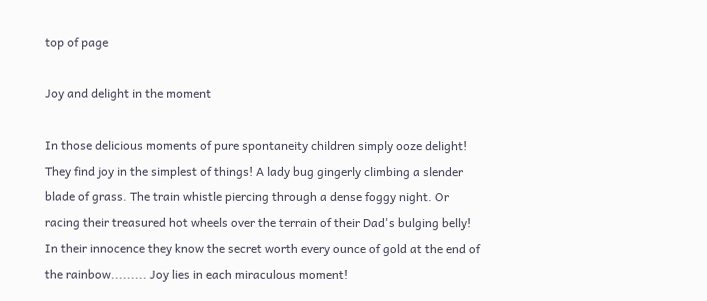top of page

Joy and delight in the moment

In those delicious moments of pure spontaneity children simply ooze delight! They find joy in the simplest of things! A lady bug gingerly climbing a slender blade of grass. The train whistle piercing through a dense foggy night. Or racing their treasured hot wheels over the terrain of their Dad's bulging belly! In their innocence they know the secret worth every ounce of gold at the end of the rainbow......... Joy lies in each miraculous moment!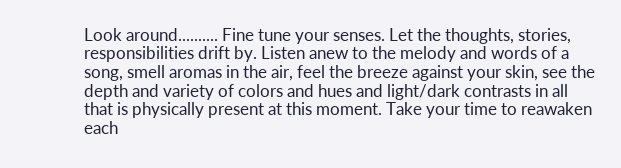Look around.......... Fine tune your senses. Let the thoughts, stories, responsibilities drift by. Listen anew to the melody and words of a song, smell aromas in the air, feel the breeze against your skin, see the depth and variety of colors and hues and light/dark contrasts in all that is physically present at this moment. Take your time to reawaken each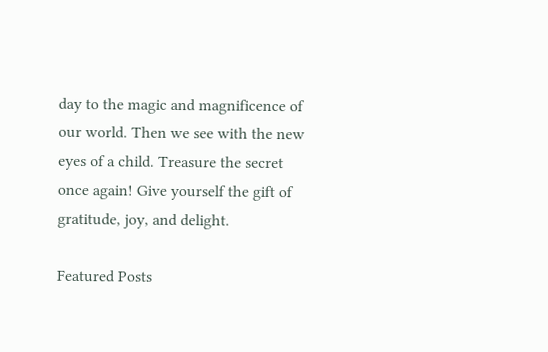day to the magic and magnificence of our world. Then we see with the new eyes of a child. Treasure the secret once again! Give yourself the gift of gratitude, joy, and delight.

Featured Posts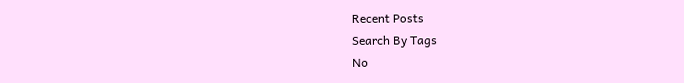Recent Posts
Search By Tags
No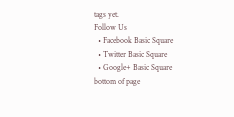tags yet.
Follow Us
  • Facebook Basic Square
  • Twitter Basic Square
  • Google+ Basic Square
bottom of page